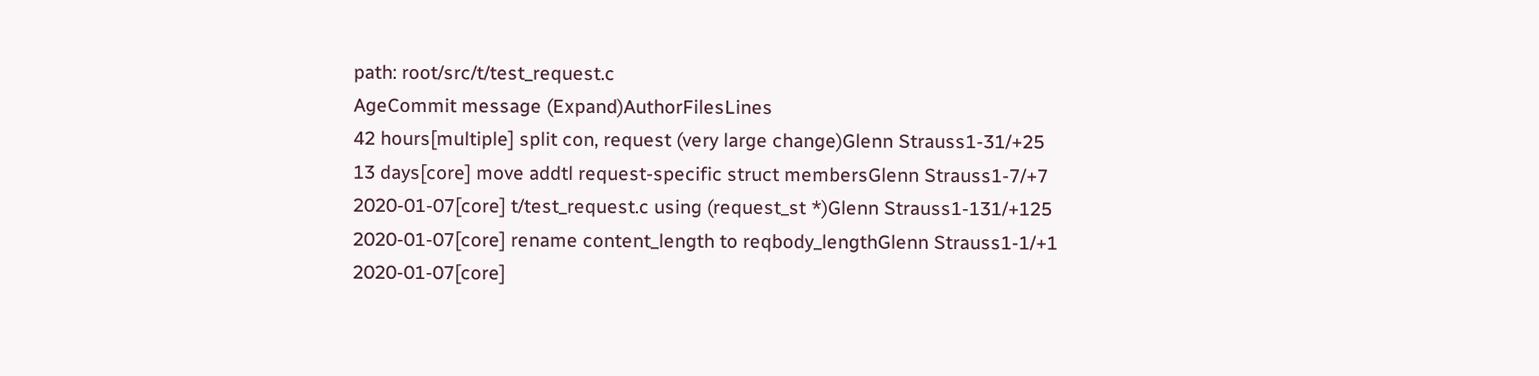path: root/src/t/test_request.c
AgeCommit message (Expand)AuthorFilesLines
42 hours[multiple] split con, request (very large change)Glenn Strauss1-31/+25
13 days[core] move addtl request-specific struct membersGlenn Strauss1-7/+7
2020-01-07[core] t/test_request.c using (request_st *)Glenn Strauss1-131/+125
2020-01-07[core] rename content_length to reqbody_lengthGlenn Strauss1-1/+1
2020-01-07[core]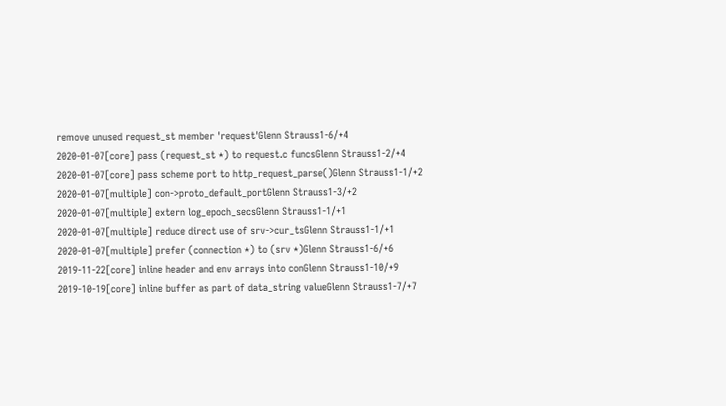remove unused request_st member 'request'Glenn Strauss1-6/+4
2020-01-07[core] pass (request_st *) to request.c funcsGlenn Strauss1-2/+4
2020-01-07[core] pass scheme port to http_request_parse()Glenn Strauss1-1/+2
2020-01-07[multiple] con->proto_default_portGlenn Strauss1-3/+2
2020-01-07[multiple] extern log_epoch_secsGlenn Strauss1-1/+1
2020-01-07[multiple] reduce direct use of srv->cur_tsGlenn Strauss1-1/+1
2020-01-07[multiple] prefer (connection *) to (srv *)Glenn Strauss1-6/+6
2019-11-22[core] inline header and env arrays into conGlenn Strauss1-10/+9
2019-10-19[core] inline buffer as part of data_string valueGlenn Strauss1-7/+7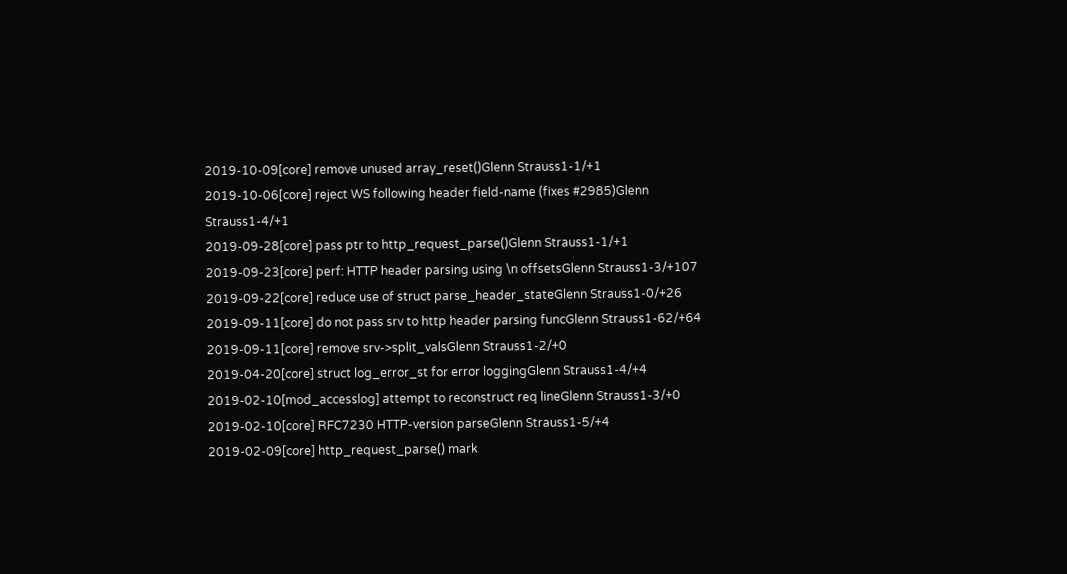2019-10-09[core] remove unused array_reset()Glenn Strauss1-1/+1
2019-10-06[core] reject WS following header field-name (fixes #2985)Glenn Strauss1-4/+1
2019-09-28[core] pass ptr to http_request_parse()Glenn Strauss1-1/+1
2019-09-23[core] perf: HTTP header parsing using \n offsetsGlenn Strauss1-3/+107
2019-09-22[core] reduce use of struct parse_header_stateGlenn Strauss1-0/+26
2019-09-11[core] do not pass srv to http header parsing funcGlenn Strauss1-62/+64
2019-09-11[core] remove srv->split_valsGlenn Strauss1-2/+0
2019-04-20[core] struct log_error_st for error loggingGlenn Strauss1-4/+4
2019-02-10[mod_accesslog] attempt to reconstruct req lineGlenn Strauss1-3/+0
2019-02-10[core] RFC7230 HTTP-version parseGlenn Strauss1-5/+4
2019-02-09[core] http_request_parse() mark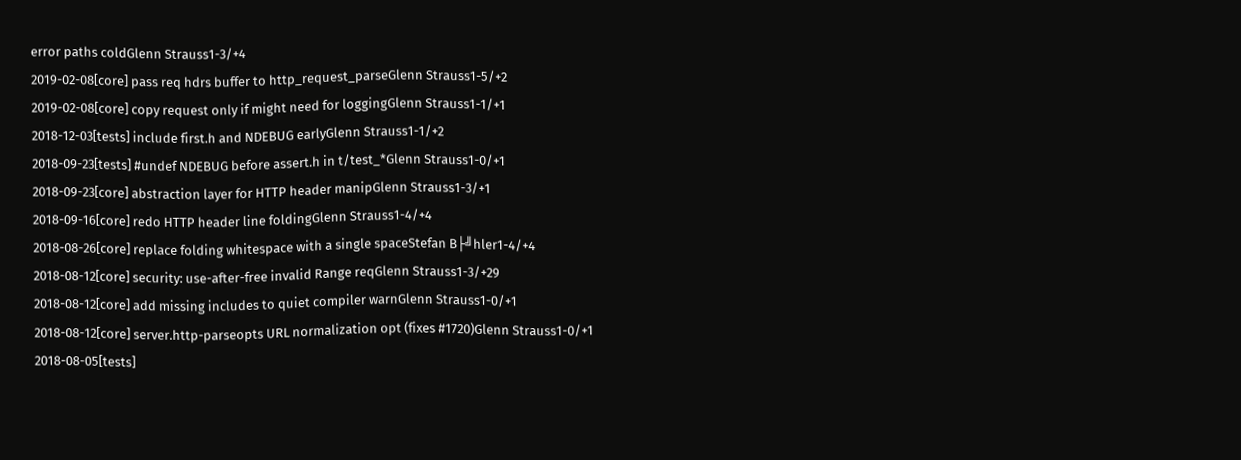error paths coldGlenn Strauss1-3/+4
2019-02-08[core] pass req hdrs buffer to http_request_parseGlenn Strauss1-5/+2
2019-02-08[core] copy request only if might need for loggingGlenn Strauss1-1/+1
2018-12-03[tests] include first.h and NDEBUG earlyGlenn Strauss1-1/+2
2018-09-23[tests] #undef NDEBUG before assert.h in t/test_*Glenn Strauss1-0/+1
2018-09-23[core] abstraction layer for HTTP header manipGlenn Strauss1-3/+1
2018-09-16[core] redo HTTP header line foldingGlenn Strauss1-4/+4
2018-08-26[core] replace folding whitespace with a single spaceStefan B├╝hler1-4/+4
2018-08-12[core] security: use-after-free invalid Range reqGlenn Strauss1-3/+29
2018-08-12[core] add missing includes to quiet compiler warnGlenn Strauss1-0/+1
2018-08-12[core] server.http-parseopts URL normalization opt (fixes #1720)Glenn Strauss1-0/+1
2018-08-05[tests]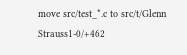move src/test_*.c to src/t/Glenn Strauss1-0/+462